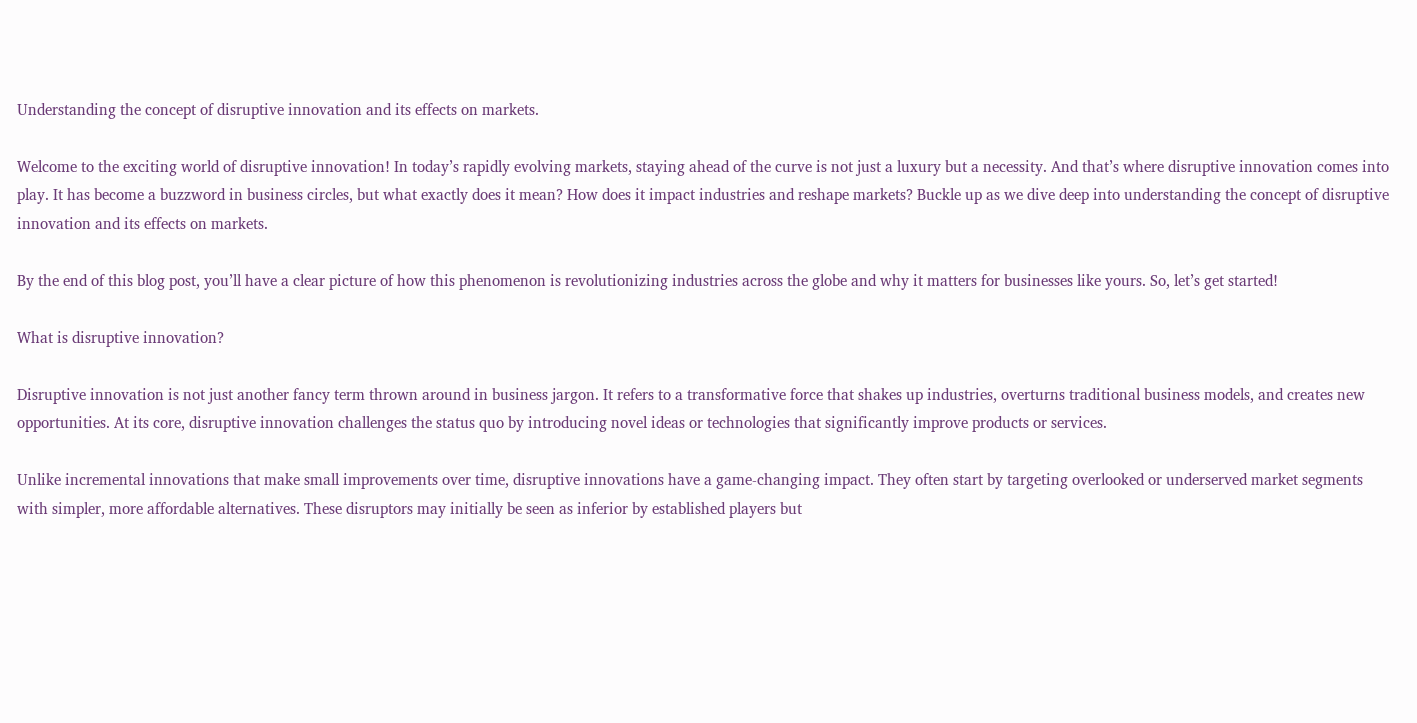Understanding the concept of disruptive innovation and its effects on markets.

Welcome to the exciting world of disruptive innovation! In today’s rapidly evolving markets, staying ahead of the curve is not just a luxury but a necessity. And that’s where disruptive innovation comes into play. It has become a buzzword in business circles, but what exactly does it mean? How does it impact industries and reshape markets? Buckle up as we dive deep into understanding the concept of disruptive innovation and its effects on markets.

By the end of this blog post, you’ll have a clear picture of how this phenomenon is revolutionizing industries across the globe and why it matters for businesses like yours. So, let’s get started!

What is disruptive innovation?

Disruptive innovation is not just another fancy term thrown around in business jargon. It refers to a transformative force that shakes up industries, overturns traditional business models, and creates new opportunities. At its core, disruptive innovation challenges the status quo by introducing novel ideas or technologies that significantly improve products or services.

Unlike incremental innovations that make small improvements over time, disruptive innovations have a game-changing impact. They often start by targeting overlooked or underserved market segments with simpler, more affordable alternatives. These disruptors may initially be seen as inferior by established players but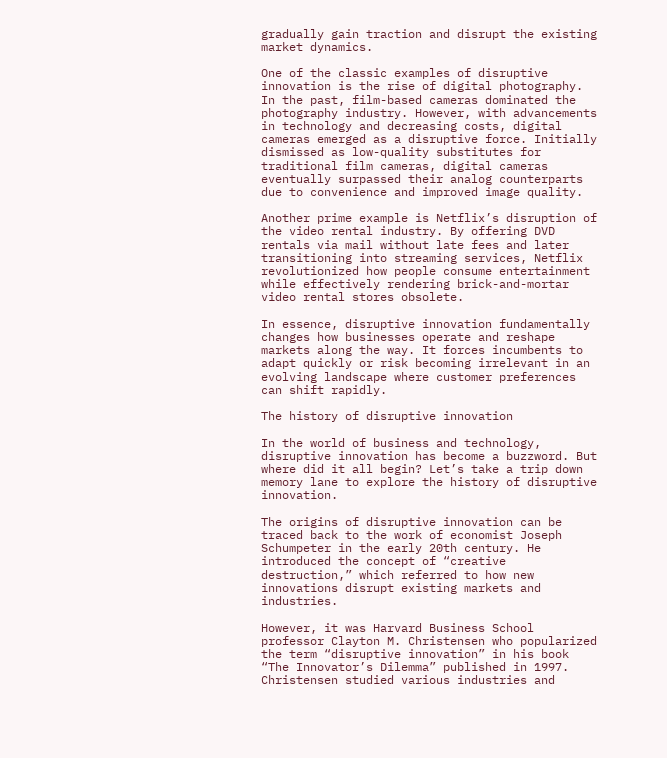gradually gain traction and disrupt the existing market dynamics.

One of the classic examples of disruptive innovation is the rise of digital photography. In the past, film-based cameras dominated the photography industry. However, with advancements in technology and decreasing costs, digital cameras emerged as a disruptive force. Initially dismissed as low-quality substitutes for traditional film cameras, digital cameras eventually surpassed their analog counterparts due to convenience and improved image quality.

Another prime example is Netflix’s disruption of the video rental industry. By offering DVD rentals via mail without late fees and later transitioning into streaming services, Netflix revolutionized how people consume entertainment while effectively rendering brick-and-mortar video rental stores obsolete.

In essence, disruptive innovation fundamentally changes how businesses operate and reshape markets along the way. It forces incumbents to adapt quickly or risk becoming irrelevant in an evolving landscape where customer preferences can shift rapidly.

The history of disruptive innovation

In the world of business and technology, disruptive innovation has become a buzzword. But where did it all begin? Let’s take a trip down memory lane to explore the history of disruptive innovation.

The origins of disruptive innovation can be traced back to the work of economist Joseph Schumpeter in the early 20th century. He introduced the concept of “creative destruction,” which referred to how new innovations disrupt existing markets and industries.

However, it was Harvard Business School professor Clayton M. Christensen who popularized the term “disruptive innovation” in his book “The Innovator’s Dilemma” published in 1997. Christensen studied various industries and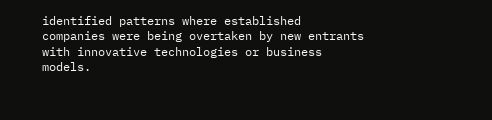identified patterns where established companies were being overtaken by new entrants with innovative technologies or business models.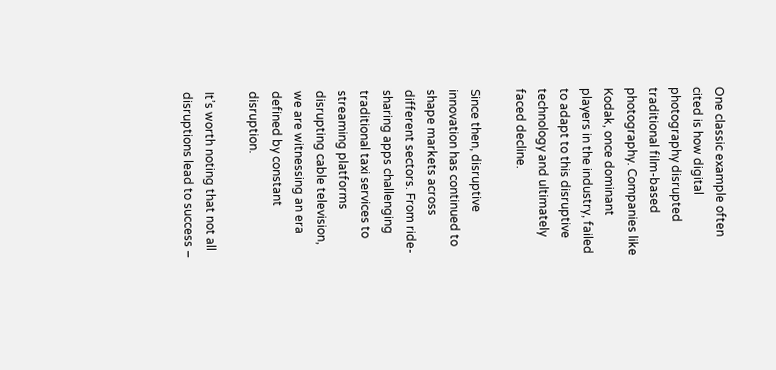One classic example often cited is how digital photography disrupted traditional film-based photography. Companies like Kodak, once dominant players in the industry, failed to adapt to this disruptive technology and ultimately faced decline.

Since then, disruptive innovation has continued to shape markets across different sectors. From ride-sharing apps challenging traditional taxi services to streaming platforms disrupting cable television, we are witnessing an era defined by constant disruption.

It’s worth noting that not all disruptions lead to success –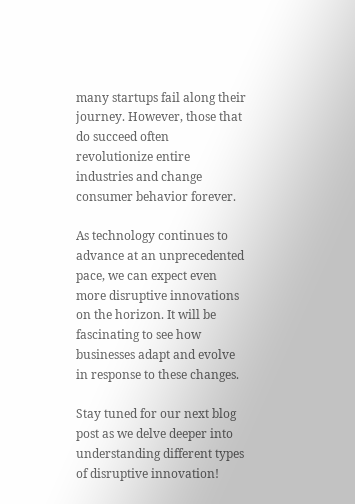many startups fail along their journey. However, those that do succeed often revolutionize entire industries and change consumer behavior forever.

As technology continues to advance at an unprecedented pace, we can expect even more disruptive innovations on the horizon. It will be fascinating to see how businesses adapt and evolve in response to these changes.

Stay tuned for our next blog post as we delve deeper into understanding different types of disruptive innovation!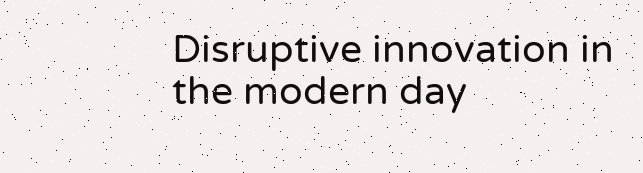Disruptive innovation in the modern day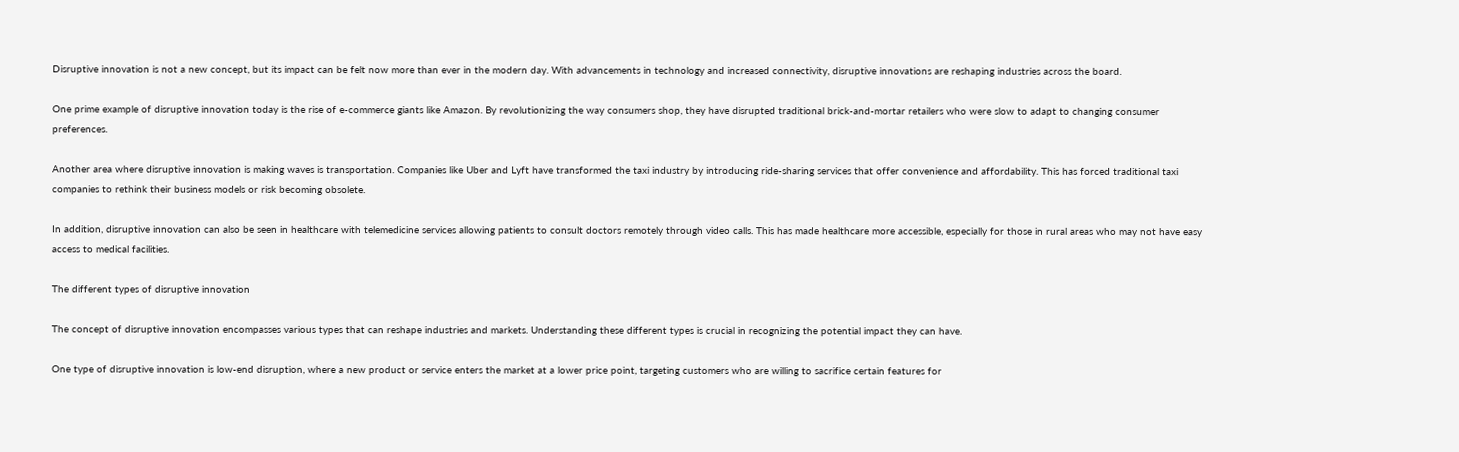Disruptive innovation is not a new concept, but its impact can be felt now more than ever in the modern day. With advancements in technology and increased connectivity, disruptive innovations are reshaping industries across the board.

One prime example of disruptive innovation today is the rise of e-commerce giants like Amazon. By revolutionizing the way consumers shop, they have disrupted traditional brick-and-mortar retailers who were slow to adapt to changing consumer preferences.

Another area where disruptive innovation is making waves is transportation. Companies like Uber and Lyft have transformed the taxi industry by introducing ride-sharing services that offer convenience and affordability. This has forced traditional taxi companies to rethink their business models or risk becoming obsolete.

In addition, disruptive innovation can also be seen in healthcare with telemedicine services allowing patients to consult doctors remotely through video calls. This has made healthcare more accessible, especially for those in rural areas who may not have easy access to medical facilities.

The different types of disruptive innovation

The concept of disruptive innovation encompasses various types that can reshape industries and markets. Understanding these different types is crucial in recognizing the potential impact they can have.

One type of disruptive innovation is low-end disruption, where a new product or service enters the market at a lower price point, targeting customers who are willing to sacrifice certain features for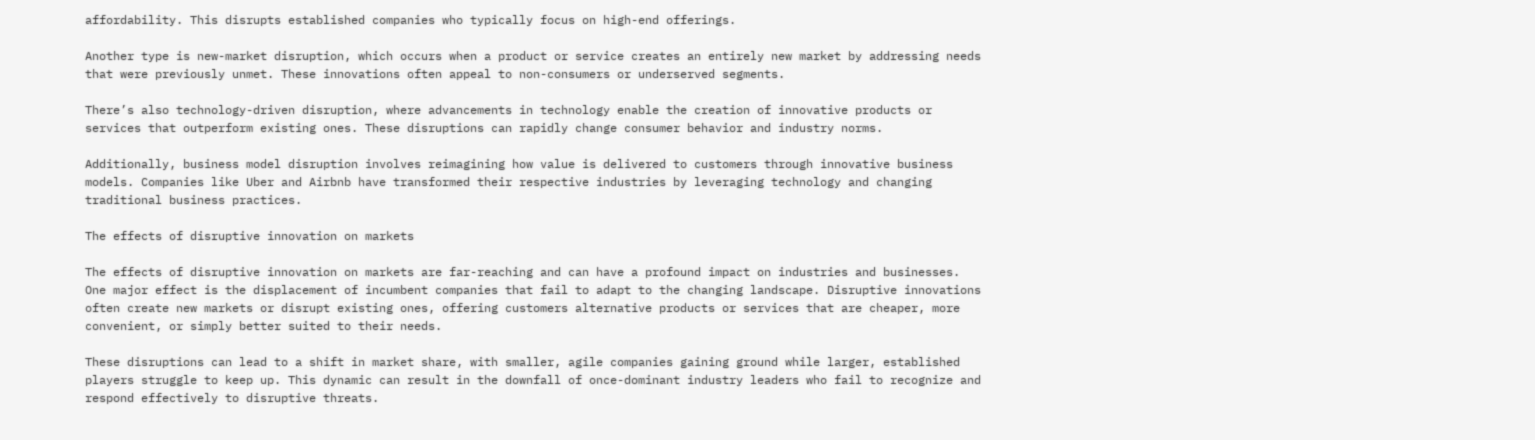affordability. This disrupts established companies who typically focus on high-end offerings.

Another type is new-market disruption, which occurs when a product or service creates an entirely new market by addressing needs that were previously unmet. These innovations often appeal to non-consumers or underserved segments.

There’s also technology-driven disruption, where advancements in technology enable the creation of innovative products or services that outperform existing ones. These disruptions can rapidly change consumer behavior and industry norms.

Additionally, business model disruption involves reimagining how value is delivered to customers through innovative business models. Companies like Uber and Airbnb have transformed their respective industries by leveraging technology and changing traditional business practices.

The effects of disruptive innovation on markets

The effects of disruptive innovation on markets are far-reaching and can have a profound impact on industries and businesses. One major effect is the displacement of incumbent companies that fail to adapt to the changing landscape. Disruptive innovations often create new markets or disrupt existing ones, offering customers alternative products or services that are cheaper, more convenient, or simply better suited to their needs.

These disruptions can lead to a shift in market share, with smaller, agile companies gaining ground while larger, established players struggle to keep up. This dynamic can result in the downfall of once-dominant industry leaders who fail to recognize and respond effectively to disruptive threats.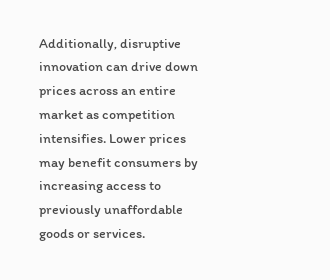Additionally, disruptive innovation can drive down prices across an entire market as competition intensifies. Lower prices may benefit consumers by increasing access to previously unaffordable goods or services.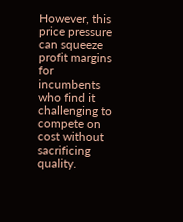However, this price pressure can squeeze profit margins for incumbents who find it challenging to compete on cost without sacrificing quality.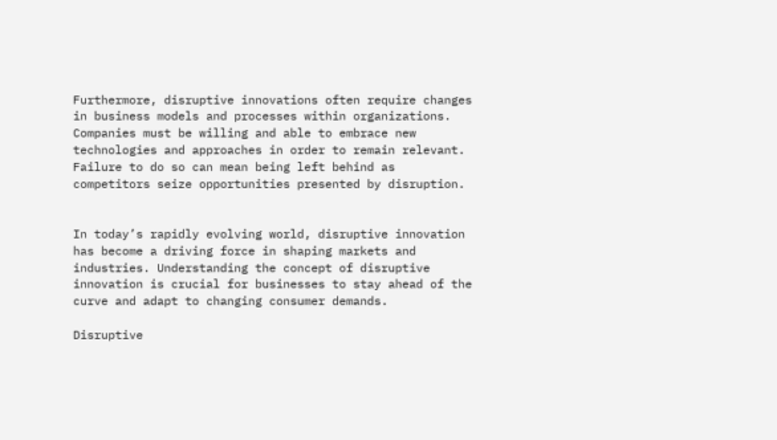Furthermore, disruptive innovations often require changes in business models and processes within organizations. Companies must be willing and able to embrace new technologies and approaches in order to remain relevant. Failure to do so can mean being left behind as competitors seize opportunities presented by disruption.


In today’s rapidly evolving world, disruptive innovation has become a driving force in shaping markets and industries. Understanding the concept of disruptive innovation is crucial for businesses to stay ahead of the curve and adapt to changing consumer demands.

Disruptive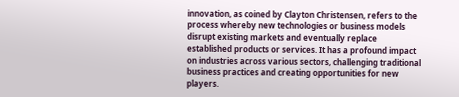innovation, as coined by Clayton Christensen, refers to the process whereby new technologies or business models disrupt existing markets and eventually replace established products or services. It has a profound impact on industries across various sectors, challenging traditional business practices and creating opportunities for new players.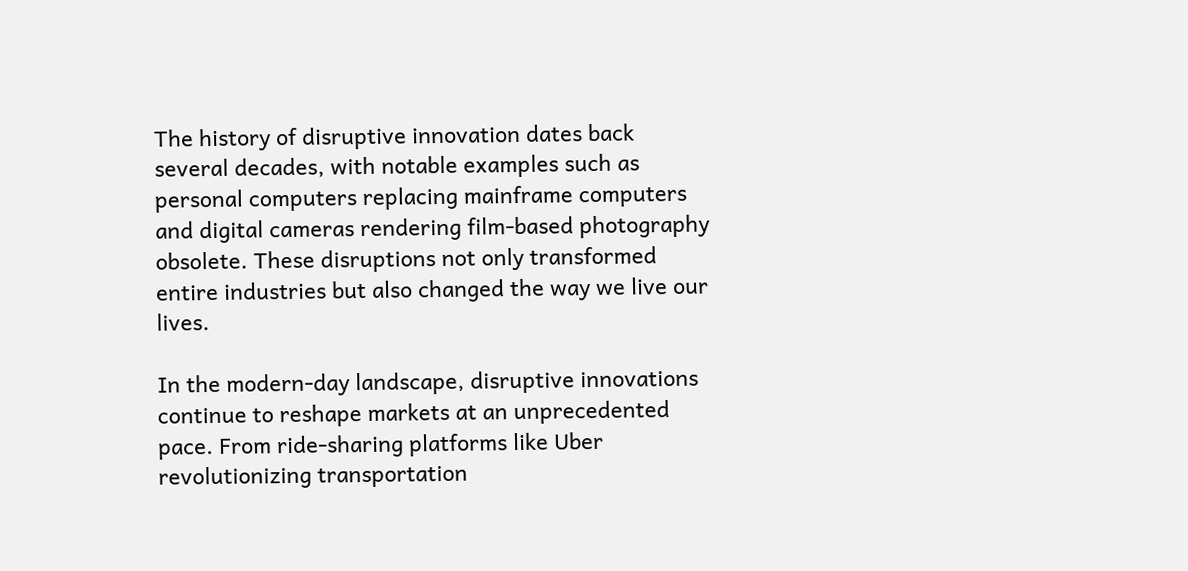The history of disruptive innovation dates back several decades, with notable examples such as personal computers replacing mainframe computers and digital cameras rendering film-based photography obsolete. These disruptions not only transformed entire industries but also changed the way we live our lives.

In the modern-day landscape, disruptive innovations continue to reshape markets at an unprecedented pace. From ride-sharing platforms like Uber revolutionizing transportation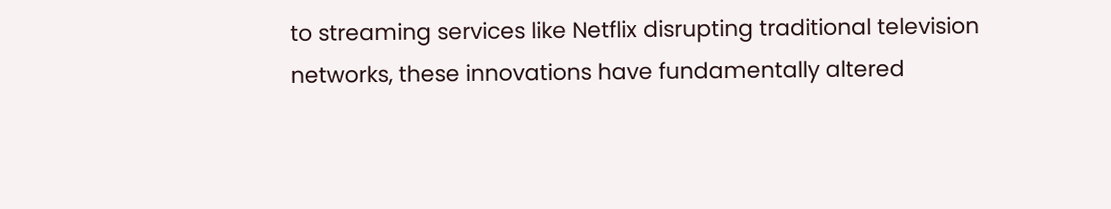to streaming services like Netflix disrupting traditional television networks, these innovations have fundamentally altered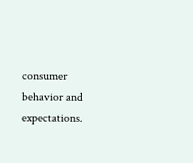consumer behavior and expectations.